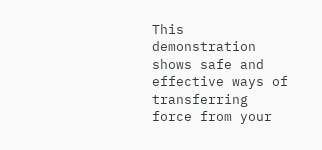This demonstration shows safe and effective ways of transferring force from your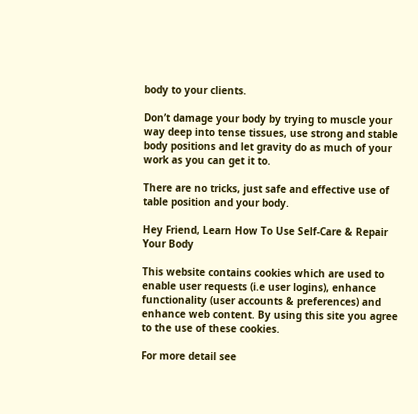body to your clients.

Don’t damage your body by trying to muscle your way deep into tense tissues, use strong and stable body positions and let gravity do as much of your work as you can get it to.

There are no tricks, just safe and effective use of table position and your body.

Hey Friend, Learn How To Use Self-Care & Repair Your Body

This website contains cookies which are used to enable user requests (i.e user logins), enhance functionality (user accounts & preferences) and enhance web content. By using this site you agree to the use of these cookies.

For more detail see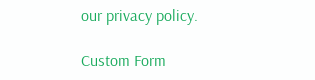our privacy policy.

Custom Form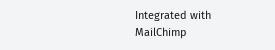Integrated with MailChimp